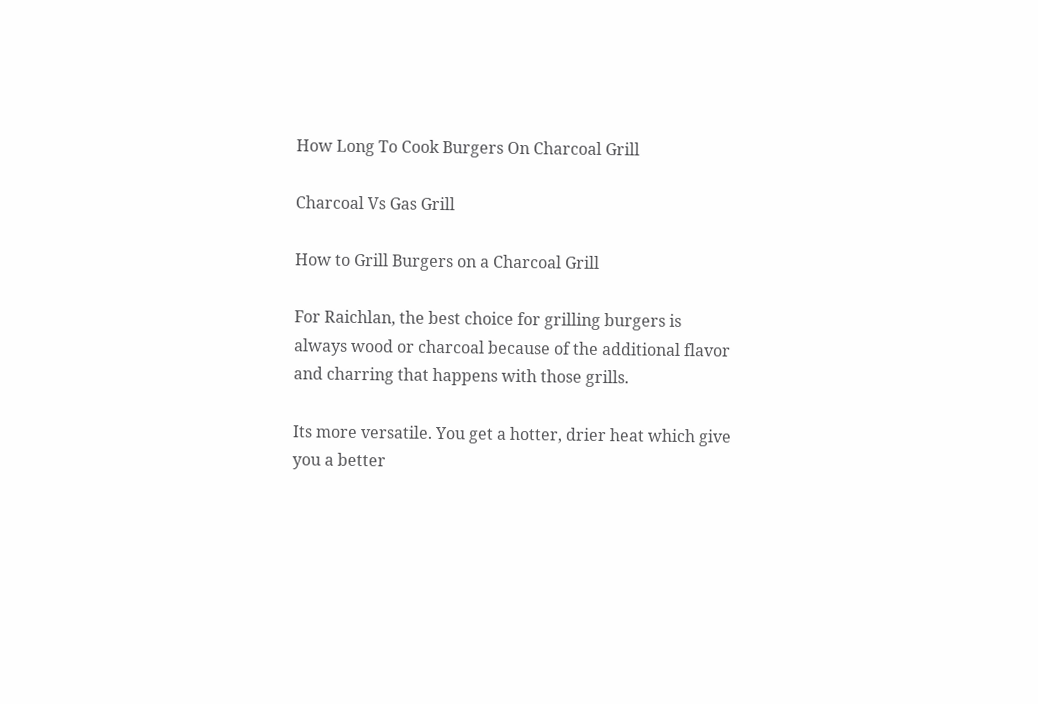How Long To Cook Burgers On Charcoal Grill

Charcoal Vs Gas Grill

How to Grill Burgers on a Charcoal Grill

For Raichlan, the best choice for grilling burgers is always wood or charcoal because of the additional flavor and charring that happens with those grills.

Its more versatile. You get a hotter, drier heat which give you a better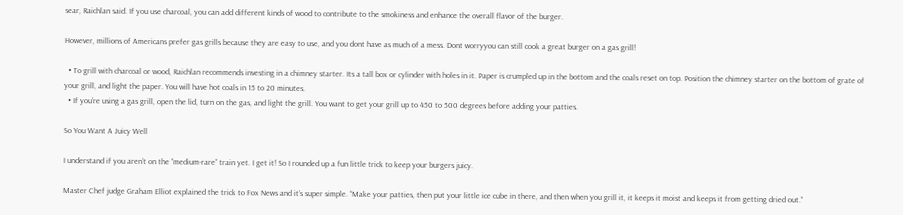sear, Raichlan said. If you use charcoal, you can add different kinds of wood to contribute to the smokiness and enhance the overall flavor of the burger.

However, millions of Americans prefer gas grills because they are easy to use, and you dont have as much of a mess. Dont worryyou can still cook a great burger on a gas grill!

  • To grill with charcoal or wood, Raichlan recommends investing in a chimney starter. Its a tall box or cylinder with holes in it. Paper is crumpled up in the bottom and the coals reset on top. Position the chimney starter on the bottom of grate of your grill, and light the paper. You will have hot coals in 15 to 20 minutes.
  • If you’re using a gas grill, open the lid, turn on the gas, and light the grill. You want to get your grill up to 450 to 500 degrees before adding your patties.

So You Want A Juicy Well

I understand if you aren’t on the “medium-rare” train yet. I get it! So I rounded up a fun little trick to keep your burgers juicy.

Master Chef judge Graham Elliot explained the trick to Fox News and it’s super simple. “Make your patties, then put your little ice cube in there, and then when you grill it, it keeps it moist and keeps it from getting dried out.”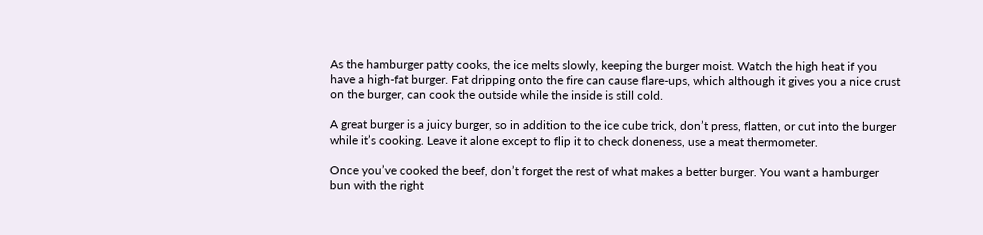As the hamburger patty cooks, the ice melts slowly, keeping the burger moist. Watch the high heat if you have a high-fat burger. Fat dripping onto the fire can cause flare-ups, which although it gives you a nice crust on the burger, can cook the outside while the inside is still cold.

A great burger is a juicy burger, so in addition to the ice cube trick, don’t press, flatten, or cut into the burger while it’s cooking. Leave it alone except to flip it to check doneness, use a meat thermometer.

Once you’ve cooked the beef, don’t forget the rest of what makes a better burger. You want a hamburger bun with the right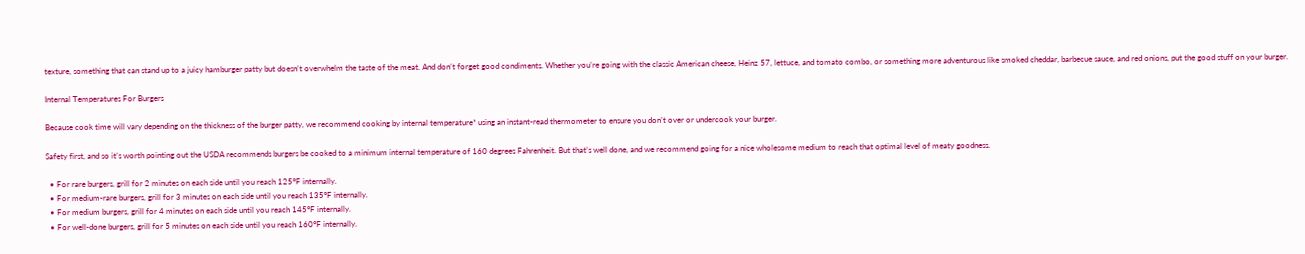texture, something that can stand up to a juicy hamburger patty but doesn’t overwhelm the taste of the meat. And don’t forget good condiments. Whether you’re going with the classic American cheese, Heinz 57, lettuce, and tomato combo, or something more adventurous like smoked cheddar, barbecue sauce, and red onions, put the good stuff on your burger.

Internal Temperatures For Burgers

Because cook time will vary depending on the thickness of the burger patty, we recommend cooking by internal temperature* using an instant-read thermometer to ensure you don’t over or undercook your burger.

Safety first, and so it’s worth pointing out the USDA recommends burgers be cooked to a minimum internal temperature of 160 degrees Fahrenheit. But that’s well done, and we recommend going for a nice wholesome medium to reach that optimal level of meaty goodness.

  • For rare burgers, grill for 2 minutes on each side until you reach 125°F internally.
  • For medium-rare burgers, grill for 3 minutes on each side until you reach 135°F internally.
  • For medium burgers, grill for 4 minutes on each side until you reach 145°F internally.
  • For well-done burgers, grill for 5 minutes on each side until you reach 160°F internally.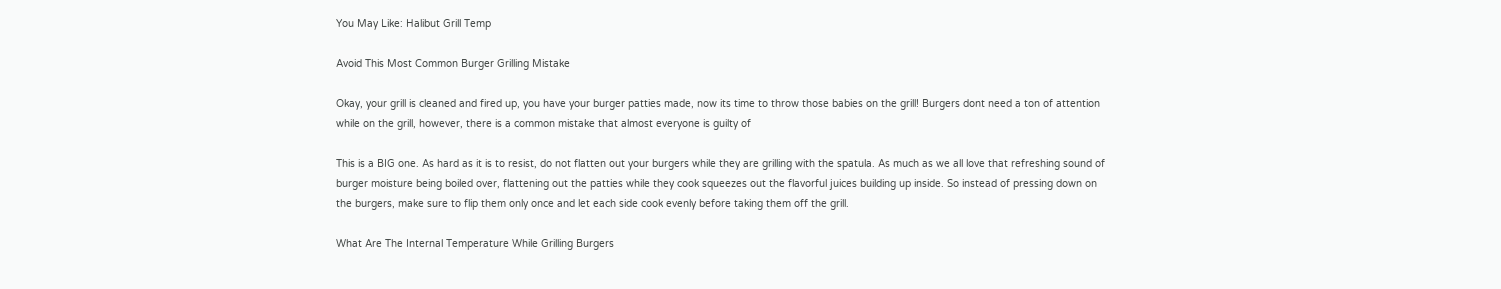You May Like: Halibut Grill Temp

Avoid This Most Common Burger Grilling Mistake

Okay, your grill is cleaned and fired up, you have your burger patties made, now its time to throw those babies on the grill! Burgers dont need a ton of attention while on the grill, however, there is a common mistake that almost everyone is guilty of

This is a BIG one. As hard as it is to resist, do not flatten out your burgers while they are grilling with the spatula. As much as we all love that refreshing sound of burger moisture being boiled over, flattening out the patties while they cook squeezes out the flavorful juices building up inside. So instead of pressing down on the burgers, make sure to flip them only once and let each side cook evenly before taking them off the grill.

What Are The Internal Temperature While Grilling Burgers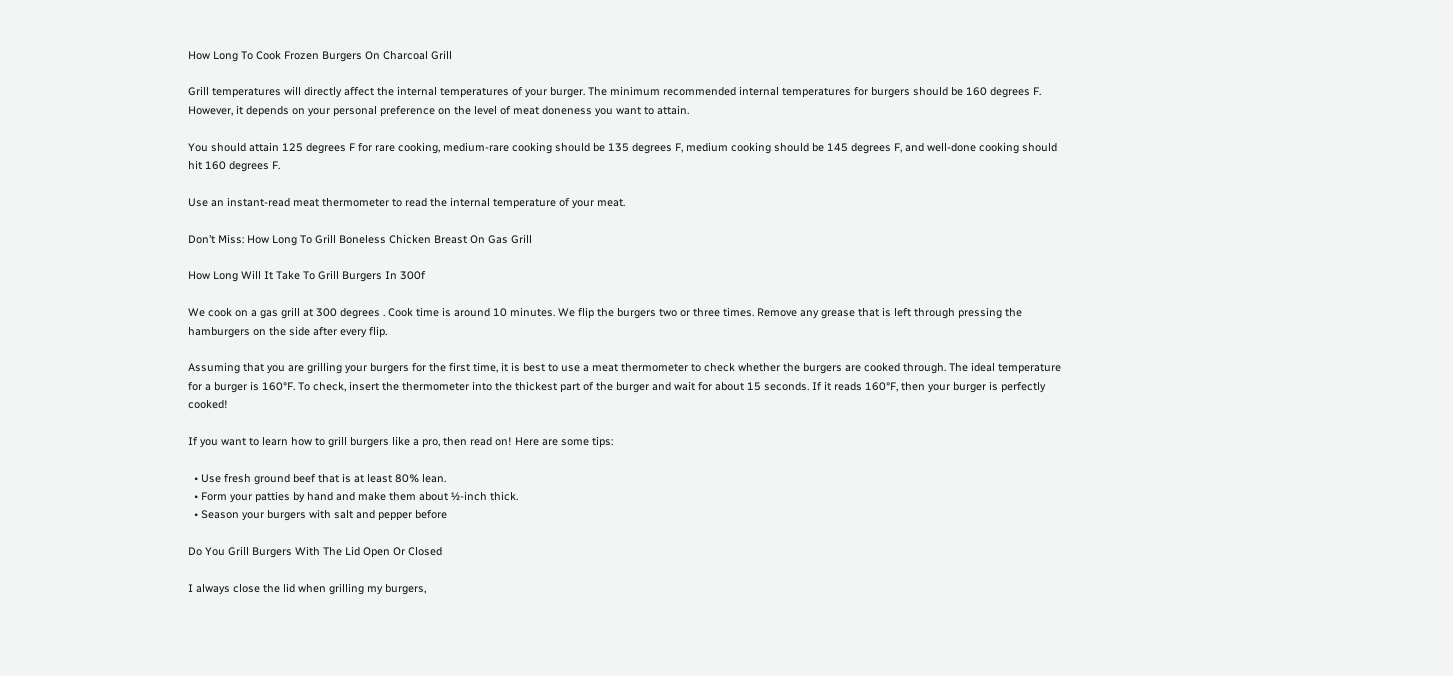How Long To Cook Frozen Burgers On Charcoal Grill

Grill temperatures will directly affect the internal temperatures of your burger. The minimum recommended internal temperatures for burgers should be 160 degrees F. However, it depends on your personal preference on the level of meat doneness you want to attain.

You should attain 125 degrees F for rare cooking, medium-rare cooking should be 135 degrees F, medium cooking should be 145 degrees F, and well-done cooking should hit 160 degrees F.

Use an instant-read meat thermometer to read the internal temperature of your meat.

Don’t Miss: How Long To Grill Boneless Chicken Breast On Gas Grill

How Long Will It Take To Grill Burgers In 300f

We cook on a gas grill at 300 degrees . Cook time is around 10 minutes. We flip the burgers two or three times. Remove any grease that is left through pressing the hamburgers on the side after every flip.

Assuming that you are grilling your burgers for the first time, it is best to use a meat thermometer to check whether the burgers are cooked through. The ideal temperature for a burger is 160°F. To check, insert the thermometer into the thickest part of the burger and wait for about 15 seconds. If it reads 160°F, then your burger is perfectly cooked!

If you want to learn how to grill burgers like a pro, then read on! Here are some tips:

  • Use fresh ground beef that is at least 80% lean.
  • Form your patties by hand and make them about ½-inch thick.
  • Season your burgers with salt and pepper before

Do You Grill Burgers With The Lid Open Or Closed

I always close the lid when grilling my burgers,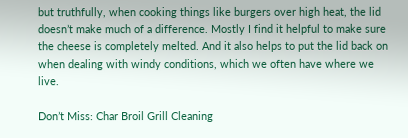but truthfully, when cooking things like burgers over high heat, the lid doesn’t make much of a difference. Mostly I find it helpful to make sure the cheese is completely melted. And it also helps to put the lid back on when dealing with windy conditions, which we often have where we live.

Don’t Miss: Char Broil Grill Cleaning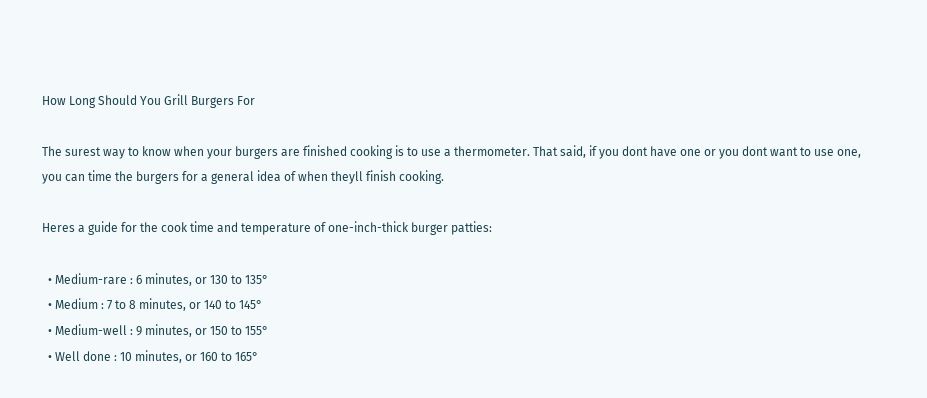How Long Should You Grill Burgers For

The surest way to know when your burgers are finished cooking is to use a thermometer. That said, if you dont have one or you dont want to use one, you can time the burgers for a general idea of when theyll finish cooking.

Heres a guide for the cook time and temperature of one-inch-thick burger patties:

  • Medium-rare : 6 minutes, or 130 to 135°
  • Medium : 7 to 8 minutes, or 140 to 145°
  • Medium-well : 9 minutes, or 150 to 155°
  • Well done : 10 minutes, or 160 to 165°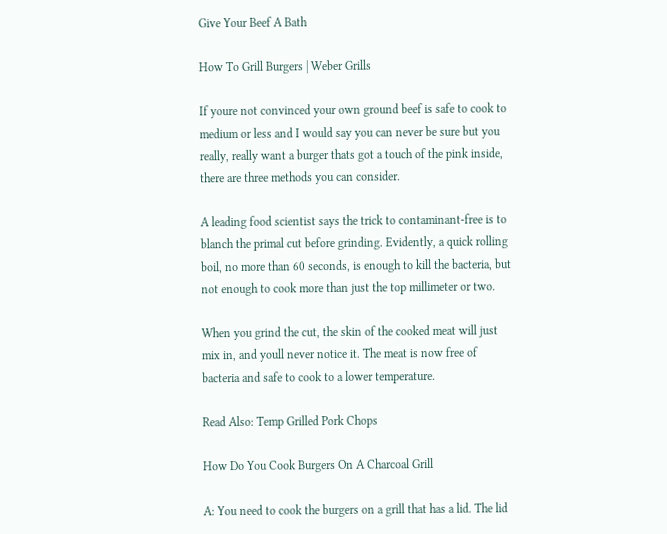Give Your Beef A Bath

How To Grill Burgers | Weber Grills

If youre not convinced your own ground beef is safe to cook to medium or less and I would say you can never be sure but you really, really want a burger thats got a touch of the pink inside, there are three methods you can consider.

A leading food scientist says the trick to contaminant-free is to blanch the primal cut before grinding. Evidently, a quick rolling boil, no more than 60 seconds, is enough to kill the bacteria, but not enough to cook more than just the top millimeter or two.

When you grind the cut, the skin of the cooked meat will just mix in, and youll never notice it. The meat is now free of bacteria and safe to cook to a lower temperature.

Read Also: Temp Grilled Pork Chops

How Do You Cook Burgers On A Charcoal Grill

A: You need to cook the burgers on a grill that has a lid. The lid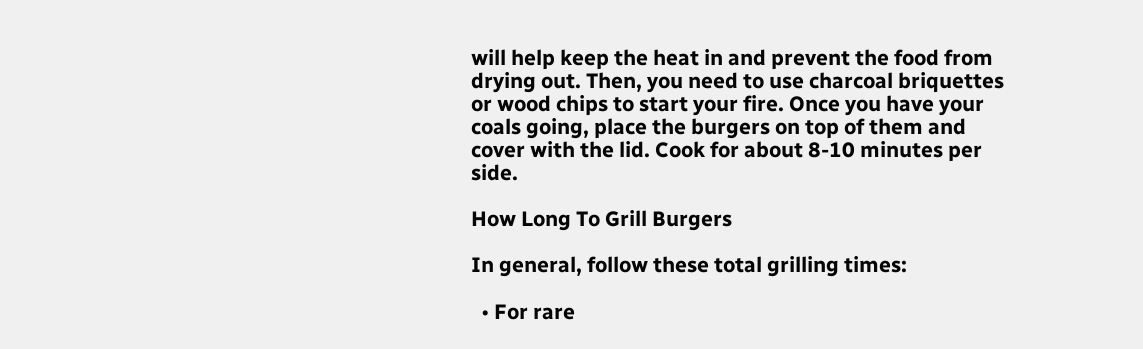will help keep the heat in and prevent the food from drying out. Then, you need to use charcoal briquettes or wood chips to start your fire. Once you have your coals going, place the burgers on top of them and cover with the lid. Cook for about 8-10 minutes per side.

How Long To Grill Burgers

In general, follow these total grilling times:

  • For rare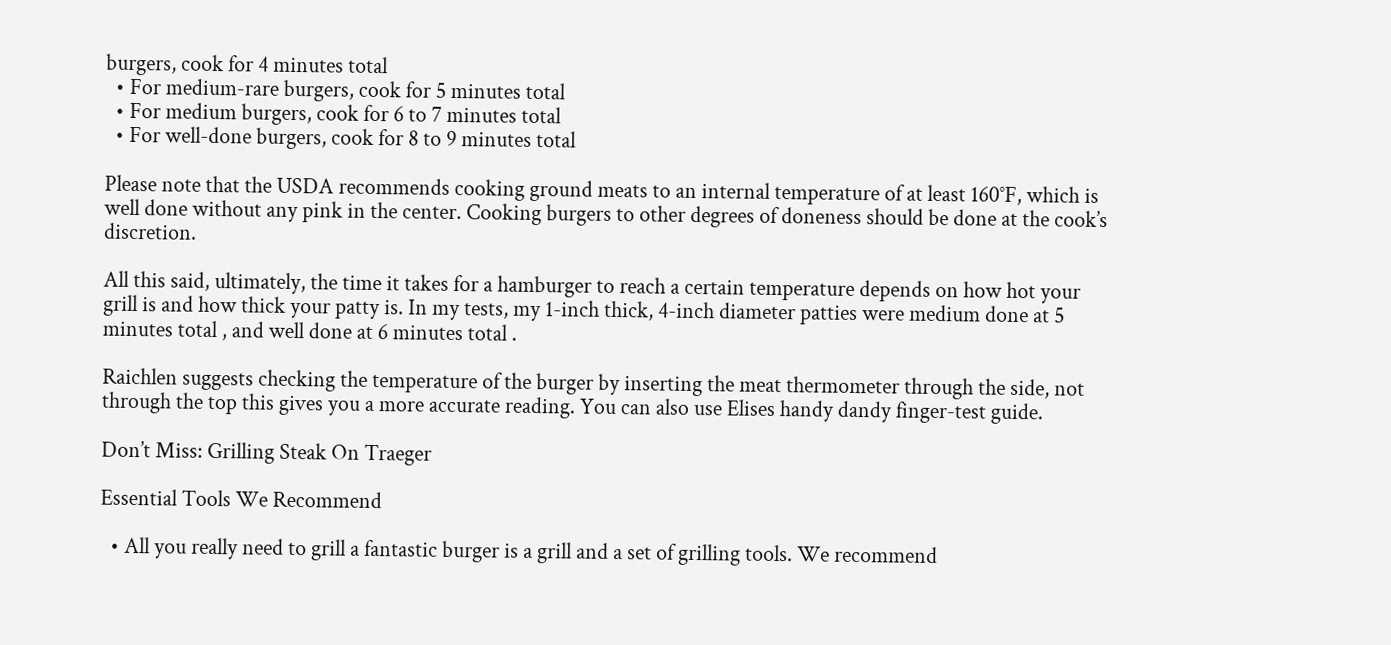burgers, cook for 4 minutes total
  • For medium-rare burgers, cook for 5 minutes total
  • For medium burgers, cook for 6 to 7 minutes total
  • For well-done burgers, cook for 8 to 9 minutes total

Please note that the USDA recommends cooking ground meats to an internal temperature of at least 160°F, which is well done without any pink in the center. Cooking burgers to other degrees of doneness should be done at the cook’s discretion.

All this said, ultimately, the time it takes for a hamburger to reach a certain temperature depends on how hot your grill is and how thick your patty is. In my tests, my 1-inch thick, 4-inch diameter patties were medium done at 5 minutes total , and well done at 6 minutes total .

Raichlen suggests checking the temperature of the burger by inserting the meat thermometer through the side, not through the top this gives you a more accurate reading. You can also use Elises handy dandy finger-test guide.

Don’t Miss: Grilling Steak On Traeger

Essential Tools We Recommend

  • All you really need to grill a fantastic burger is a grill and a set of grilling tools. We recommend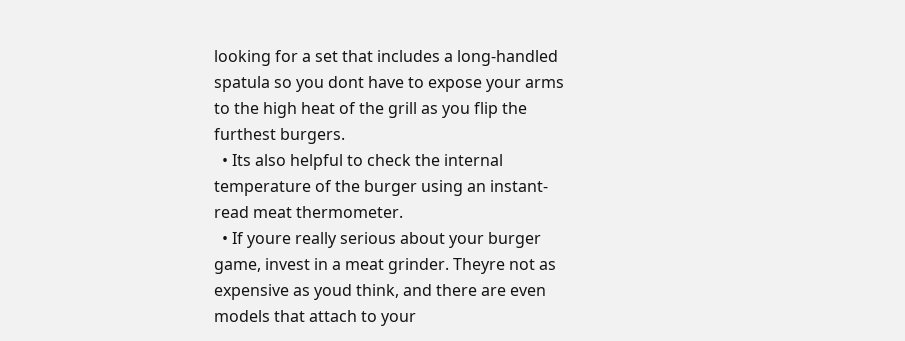looking for a set that includes a long-handled spatula so you dont have to expose your arms to the high heat of the grill as you flip the furthest burgers.
  • Its also helpful to check the internal temperature of the burger using an instant-read meat thermometer.
  • If youre really serious about your burger game, invest in a meat grinder. Theyre not as expensive as youd think, and there are even models that attach to your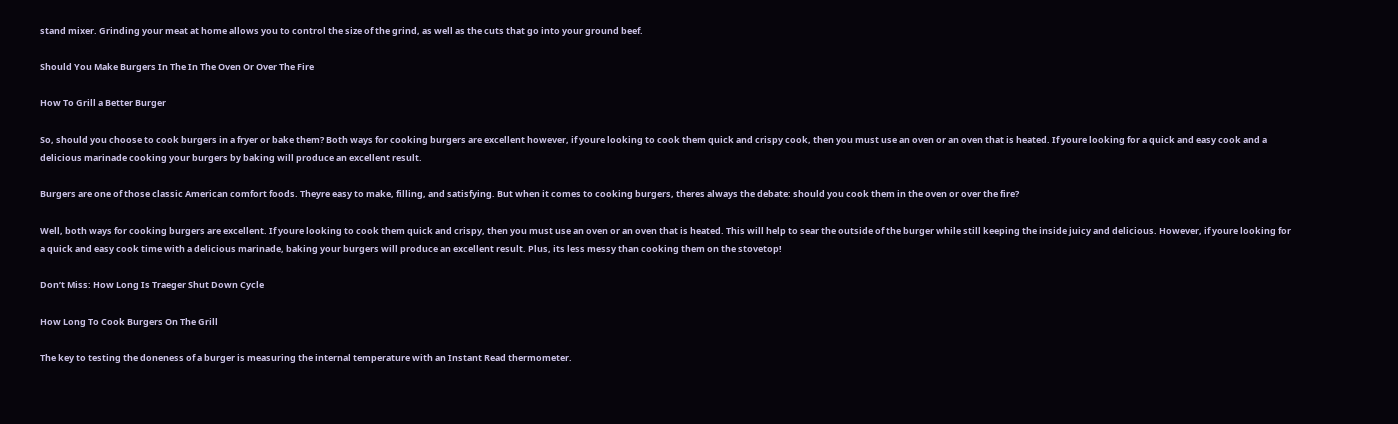stand mixer. Grinding your meat at home allows you to control the size of the grind, as well as the cuts that go into your ground beef.

Should You Make Burgers In The In The Oven Or Over The Fire

How To Grill a Better Burger

So, should you choose to cook burgers in a fryer or bake them? Both ways for cooking burgers are excellent however, if youre looking to cook them quick and crispy cook, then you must use an oven or an oven that is heated. If youre looking for a quick and easy cook and a delicious marinade cooking your burgers by baking will produce an excellent result.

Burgers are one of those classic American comfort foods. Theyre easy to make, filling, and satisfying. But when it comes to cooking burgers, theres always the debate: should you cook them in the oven or over the fire?

Well, both ways for cooking burgers are excellent. If youre looking to cook them quick and crispy, then you must use an oven or an oven that is heated. This will help to sear the outside of the burger while still keeping the inside juicy and delicious. However, if youre looking for a quick and easy cook time with a delicious marinade, baking your burgers will produce an excellent result. Plus, its less messy than cooking them on the stovetop!

Don’t Miss: How Long Is Traeger Shut Down Cycle

How Long To Cook Burgers On The Grill

The key to testing the doneness of a burger is measuring the internal temperature with an Instant Read thermometer.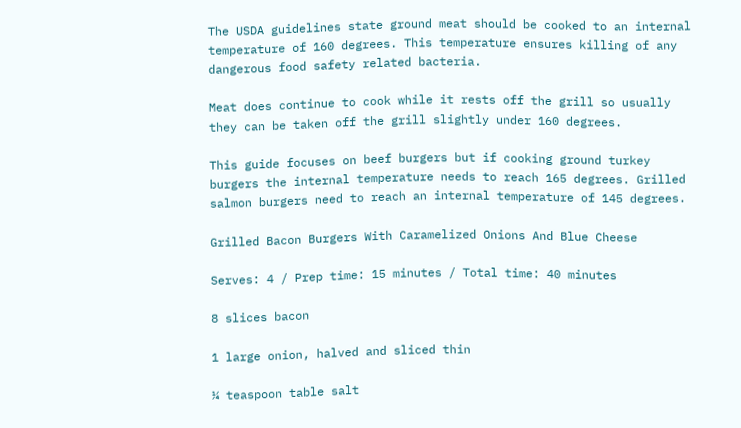The USDA guidelines state ground meat should be cooked to an internal temperature of 160 degrees. This temperature ensures killing of any dangerous food safety related bacteria.

Meat does continue to cook while it rests off the grill so usually they can be taken off the grill slightly under 160 degrees.

This guide focuses on beef burgers but if cooking ground turkey burgers the internal temperature needs to reach 165 degrees. Grilled salmon burgers need to reach an internal temperature of 145 degrees.

Grilled Bacon Burgers With Caramelized Onions And Blue Cheese

Serves: 4 / Prep time: 15 minutes / Total time: 40 minutes

8 slices bacon

1 large onion, halved and sliced thin

¼ teaspoon table salt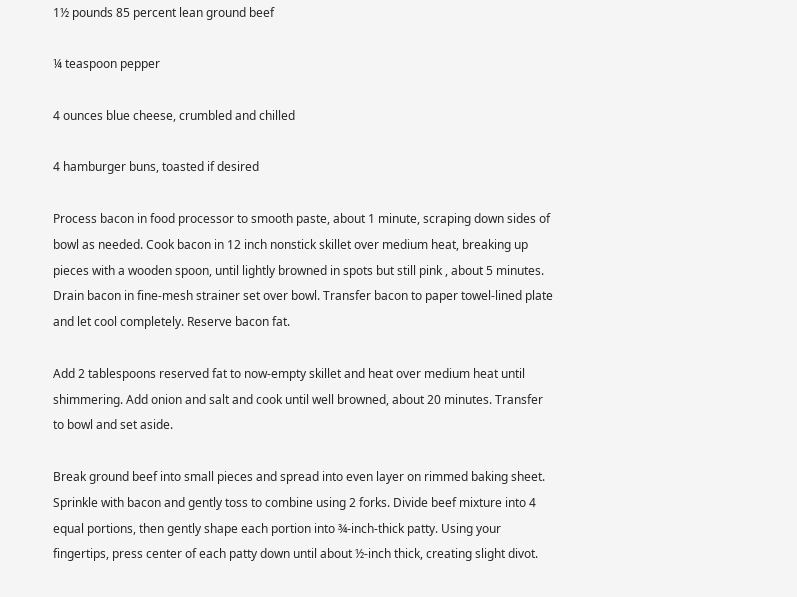1½ pounds 85 percent lean ground beef

¼ teaspoon pepper

4 ounces blue cheese, crumbled and chilled

4 hamburger buns, toasted if desired

Process bacon in food processor to smooth paste, about 1 minute, scraping down sides of bowl as needed. Cook bacon in 12 inch nonstick skillet over medium heat, breaking up pieces with a wooden spoon, until lightly browned in spots but still pink , about 5 minutes. Drain bacon in fine-mesh strainer set over bowl. Transfer bacon to paper towel-lined plate and let cool completely. Reserve bacon fat.

Add 2 tablespoons reserved fat to now-empty skillet and heat over medium heat until shimmering. Add onion and salt and cook until well browned, about 20 minutes. Transfer to bowl and set aside.

Break ground beef into small pieces and spread into even layer on rimmed baking sheet. Sprinkle with bacon and gently toss to combine using 2 forks. Divide beef mixture into 4 equal portions, then gently shape each portion into ¾-inch-thick patty. Using your fingertips, press center of each patty down until about ½-inch thick, creating slight divot.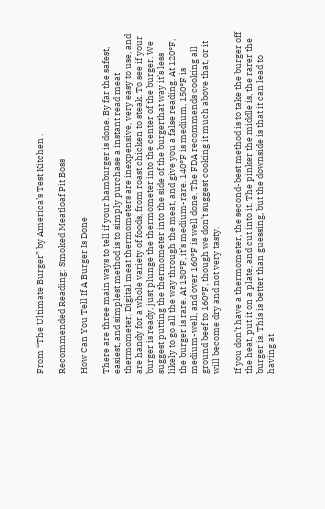From “The Ultimate Burger” by America’s Test Kitchen .

Recommended Reading: Smoked Meatloaf Pit Boss

How Can You Tell If A Burger Is Done

There are three main ways to tell if your hamburger is done. By far the safest, easiest, and simplest method is to simply purchase a instant read meat thermometer. Digital meat thermometers are inexpensive, very easy to use, and are handy for a whole variety of foods, from roast chicken to steak. To see if your burger is ready, just plunge the thermometer into the center of the burger. We suggest putting the thermometer into the side of the burgerthat way it’s less likely to go all the way through the meat, and give you a false reading. At 120°F, the burger is rare. At 130°F, it’s medium-rare. 140°F is medium, 150°F is medium-well, and over 160°F is well done. The FDA recommends cooking all ground beef to 160°F, though we don’t suggest cooking it much above that, or it will become dry and not very tasty.

If you don’t have a thermometer, the second-best method is to take the burger off the heat, put it on a plate, and cut into it. The pinker the middle is, the rarer the burger is. This is better than guessing, but the downside is that it can lead to having at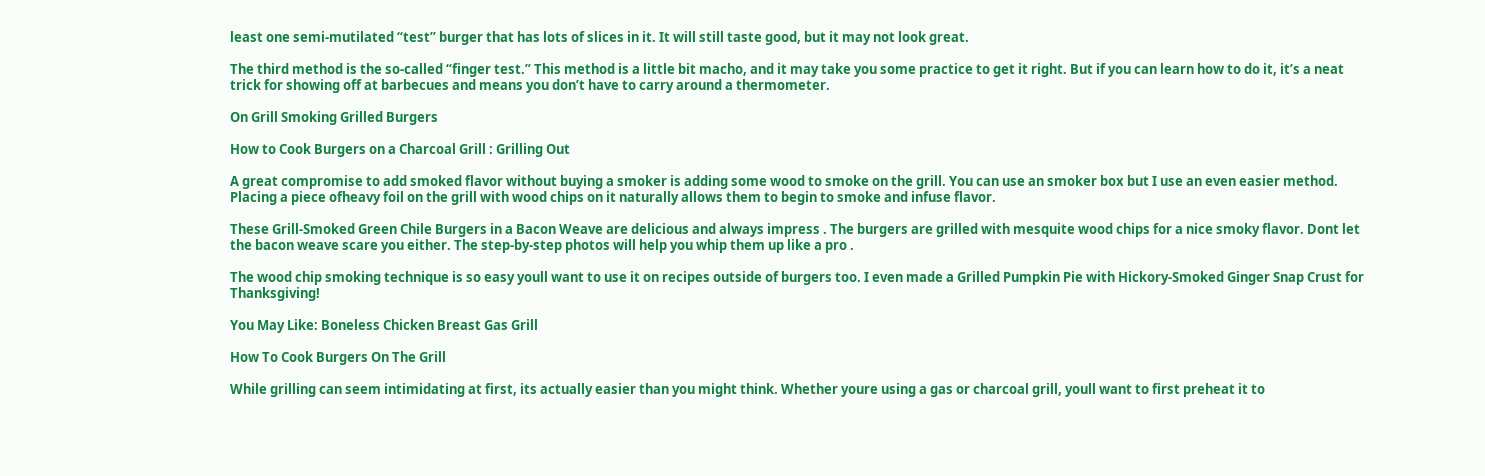least one semi-mutilated “test” burger that has lots of slices in it. It will still taste good, but it may not look great.

The third method is the so-called “finger test.” This method is a little bit macho, and it may take you some practice to get it right. But if you can learn how to do it, it’s a neat trick for showing off at barbecues and means you don’t have to carry around a thermometer.

On Grill Smoking Grilled Burgers

How to Cook Burgers on a Charcoal Grill : Grilling Out

A great compromise to add smoked flavor without buying a smoker is adding some wood to smoke on the grill. You can use an smoker box but I use an even easier method. Placing a piece ofheavy foil on the grill with wood chips on it naturally allows them to begin to smoke and infuse flavor.

These Grill-Smoked Green Chile Burgers in a Bacon Weave are delicious and always impress . The burgers are grilled with mesquite wood chips for a nice smoky flavor. Dont let the bacon weave scare you either. The step-by-step photos will help you whip them up like a pro .

The wood chip smoking technique is so easy youll want to use it on recipes outside of burgers too. I even made a Grilled Pumpkin Pie with Hickory-Smoked Ginger Snap Crust for Thanksgiving!

You May Like: Boneless Chicken Breast Gas Grill

How To Cook Burgers On The Grill

While grilling can seem intimidating at first, its actually easier than you might think. Whether youre using a gas or charcoal grill, youll want to first preheat it to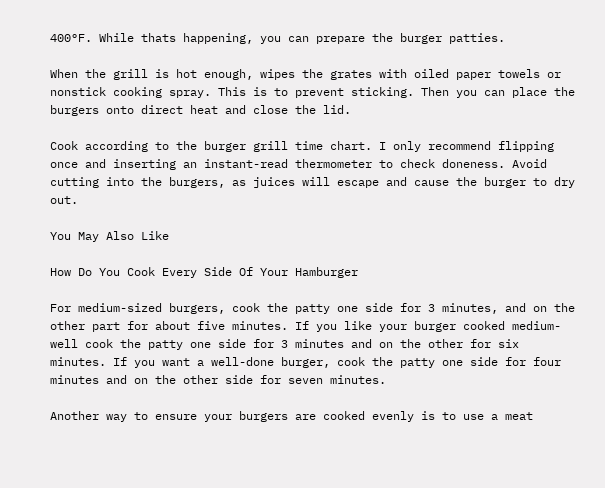400°F. While thats happening, you can prepare the burger patties.

When the grill is hot enough, wipes the grates with oiled paper towels or nonstick cooking spray. This is to prevent sticking. Then you can place the burgers onto direct heat and close the lid.

Cook according to the burger grill time chart. I only recommend flipping once and inserting an instant-read thermometer to check doneness. Avoid cutting into the burgers, as juices will escape and cause the burger to dry out.

You May Also Like

How Do You Cook Every Side Of Your Hamburger

For medium-sized burgers, cook the patty one side for 3 minutes, and on the other part for about five minutes. If you like your burger cooked medium-well cook the patty one side for 3 minutes and on the other for six minutes. If you want a well-done burger, cook the patty one side for four minutes and on the other side for seven minutes.

Another way to ensure your burgers are cooked evenly is to use a meat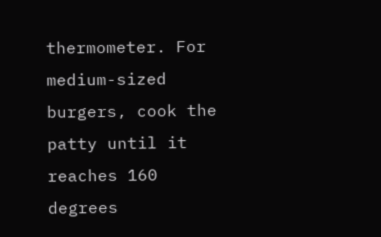thermometer. For medium-sized burgers, cook the patty until it reaches 160 degrees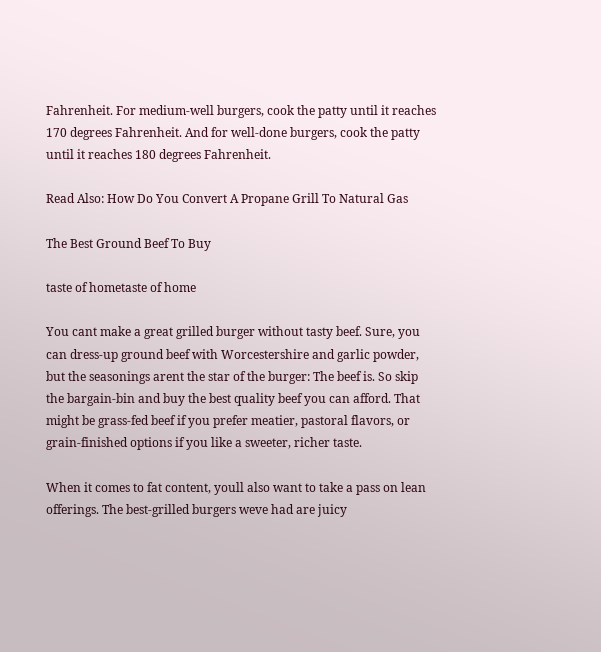Fahrenheit. For medium-well burgers, cook the patty until it reaches 170 degrees Fahrenheit. And for well-done burgers, cook the patty until it reaches 180 degrees Fahrenheit.

Read Also: How Do You Convert A Propane Grill To Natural Gas

The Best Ground Beef To Buy

taste of hometaste of home

You cant make a great grilled burger without tasty beef. Sure, you can dress-up ground beef with Worcestershire and garlic powder, but the seasonings arent the star of the burger: The beef is. So skip the bargain-bin and buy the best quality beef you can afford. That might be grass-fed beef if you prefer meatier, pastoral flavors, or grain-finished options if you like a sweeter, richer taste.

When it comes to fat content, youll also want to take a pass on lean offerings. The best-grilled burgers weve had are juicy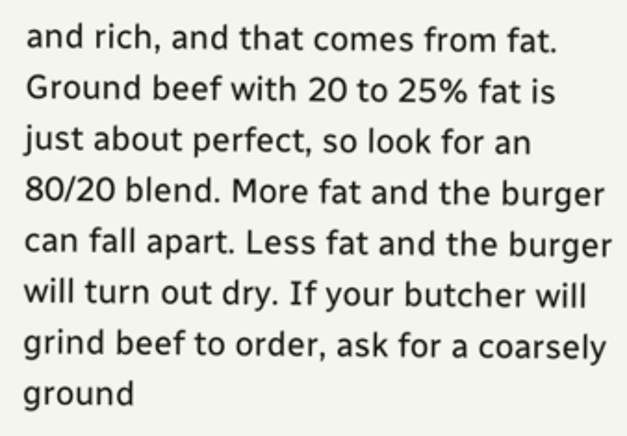and rich, and that comes from fat. Ground beef with 20 to 25% fat is just about perfect, so look for an 80/20 blend. More fat and the burger can fall apart. Less fat and the burger will turn out dry. If your butcher will grind beef to order, ask for a coarsely ground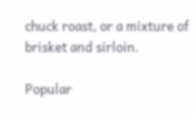chuck roast, or a mixture of brisket and sirloin.

Popular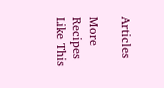Articles

More Recipes Like This